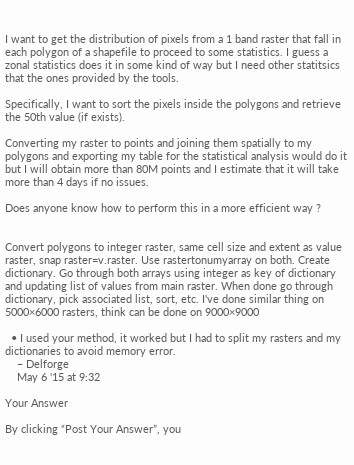I want to get the distribution of pixels from a 1 band raster that fall in each polygon of a shapefile to proceed to some statistics. I guess a zonal statistics does it in some kind of way but I need other statitsics that the ones provided by the tools.

Specifically, I want to sort the pixels inside the polygons and retrieve the 50th value (if exists).

Converting my raster to points and joining them spatially to my polygons and exporting my table for the statistical analysis would do it but I will obtain more than 80M points and I estimate that it will take more than 4 days if no issues.

Does anyone know how to perform this in a more efficient way ?


Convert polygons to integer raster, same cell size and extent as value raster, snap raster=v.raster. Use rastertonumyarray on both. Create dictionary. Go through both arrays using integer as key of dictionary and updating list of values from main raster. When done go through dictionary, pick associated list, sort, etc. I've done similar thing on 5000×6000 rasters, think can be done on 9000×9000

  • I used your method, it worked but I had to split my rasters and my dictionaries to avoid memory error.
    – Delforge
    May 6 '15 at 9:32

Your Answer

By clicking “Post Your Answer”, you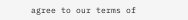agree to our terms of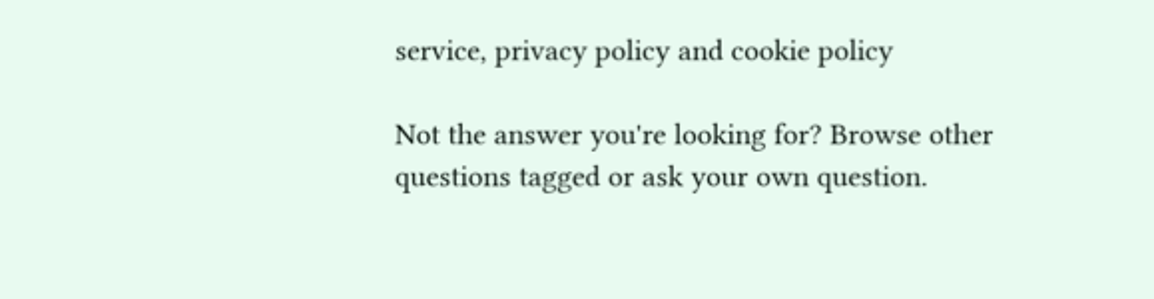service, privacy policy and cookie policy

Not the answer you're looking for? Browse other questions tagged or ask your own question.